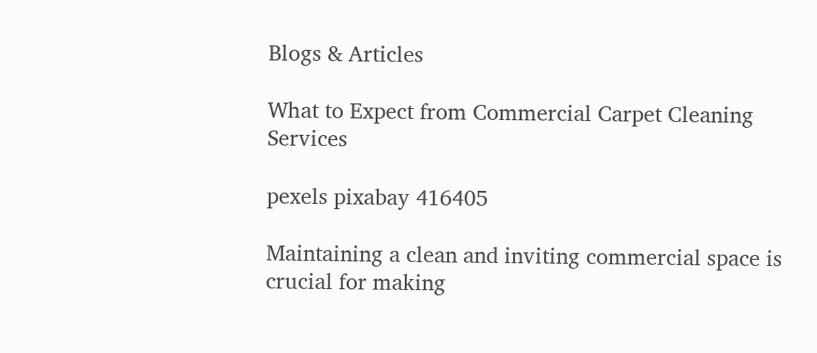Blogs & Articles

What to Expect from Commercial Carpet Cleaning Services

pexels pixabay 416405

Maintaining a clean and inviting commercial space is crucial for making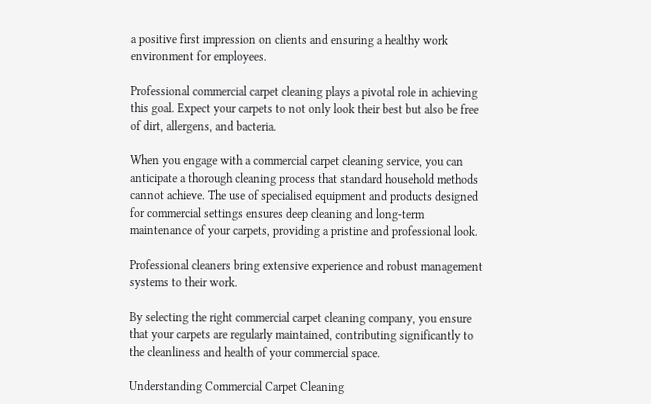a positive first impression on clients and ensuring a healthy work environment for employees.

Professional commercial carpet cleaning plays a pivotal role in achieving this goal. Expect your carpets to not only look their best but also be free of dirt, allergens, and bacteria.

When you engage with a commercial carpet cleaning service, you can anticipate a thorough cleaning process that standard household methods cannot achieve. The use of specialised equipment and products designed for commercial settings ensures deep cleaning and long-term maintenance of your carpets, providing a pristine and professional look.

Professional cleaners bring extensive experience and robust management systems to their work.

By selecting the right commercial carpet cleaning company, you ensure that your carpets are regularly maintained, contributing significantly to the cleanliness and health of your commercial space.

Understanding Commercial Carpet Cleaning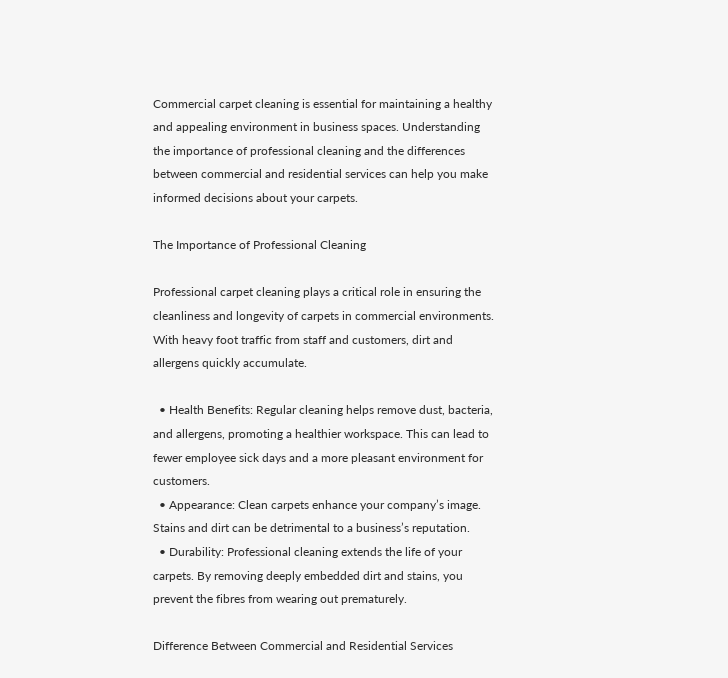Commercial carpet cleaning is essential for maintaining a healthy and appealing environment in business spaces. Understanding the importance of professional cleaning and the differences between commercial and residential services can help you make informed decisions about your carpets.

The Importance of Professional Cleaning

Professional carpet cleaning plays a critical role in ensuring the cleanliness and longevity of carpets in commercial environments. With heavy foot traffic from staff and customers, dirt and allergens quickly accumulate.

  • Health Benefits: Regular cleaning helps remove dust, bacteria, and allergens, promoting a healthier workspace. This can lead to fewer employee sick days and a more pleasant environment for customers.
  • Appearance: Clean carpets enhance your company’s image. Stains and dirt can be detrimental to a business’s reputation.
  • Durability: Professional cleaning extends the life of your carpets. By removing deeply embedded dirt and stains, you prevent the fibres from wearing out prematurely.

Difference Between Commercial and Residential Services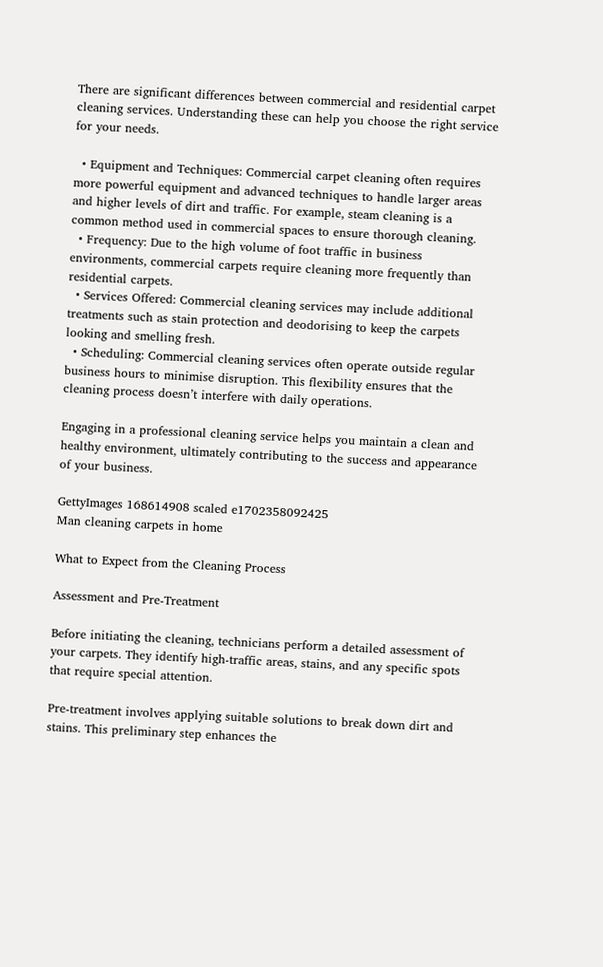There are significant differences between commercial and residential carpet cleaning services. Understanding these can help you choose the right service for your needs.

  • Equipment and Techniques: Commercial carpet cleaning often requires more powerful equipment and advanced techniques to handle larger areas and higher levels of dirt and traffic. For example, steam cleaning is a common method used in commercial spaces to ensure thorough cleaning.
  • Frequency: Due to the high volume of foot traffic in business environments, commercial carpets require cleaning more frequently than residential carpets.
  • Services Offered: Commercial cleaning services may include additional treatments such as stain protection and deodorising to keep the carpets looking and smelling fresh.
  • Scheduling: Commercial cleaning services often operate outside regular business hours to minimise disruption. This flexibility ensures that the cleaning process doesn’t interfere with daily operations.

Engaging in a professional cleaning service helps you maintain a clean and healthy environment, ultimately contributing to the success and appearance of your business.

GettyImages 168614908 scaled e1702358092425
Man cleaning carpets in home

What to Expect from the Cleaning Process

Assessment and Pre-Treatment

Before initiating the cleaning, technicians perform a detailed assessment of your carpets. They identify high-traffic areas, stains, and any specific spots that require special attention.

Pre-treatment involves applying suitable solutions to break down dirt and stains. This preliminary step enhances the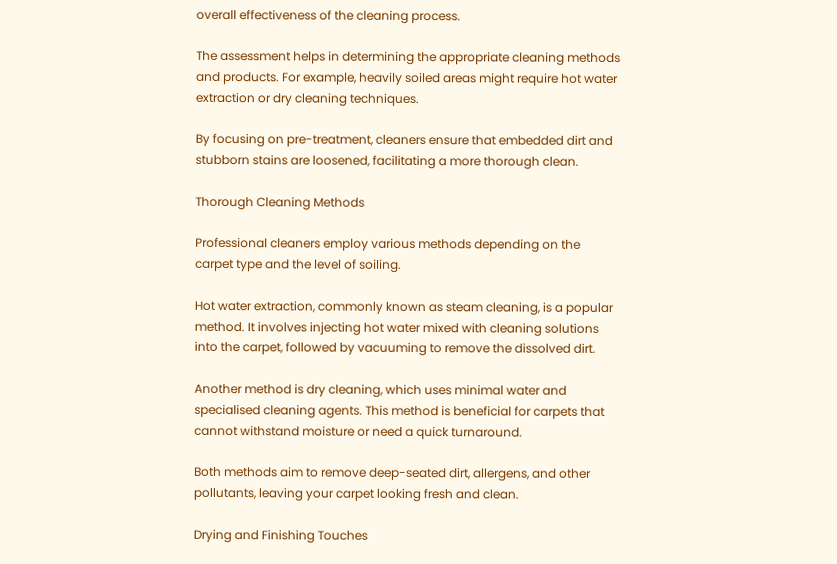overall effectiveness of the cleaning process.

The assessment helps in determining the appropriate cleaning methods and products. For example, heavily soiled areas might require hot water extraction or dry cleaning techniques.

By focusing on pre-treatment, cleaners ensure that embedded dirt and stubborn stains are loosened, facilitating a more thorough clean.

Thorough Cleaning Methods

Professional cleaners employ various methods depending on the carpet type and the level of soiling.

Hot water extraction, commonly known as steam cleaning, is a popular method. It involves injecting hot water mixed with cleaning solutions into the carpet, followed by vacuuming to remove the dissolved dirt.

Another method is dry cleaning, which uses minimal water and specialised cleaning agents. This method is beneficial for carpets that cannot withstand moisture or need a quick turnaround.

Both methods aim to remove deep-seated dirt, allergens, and other pollutants, leaving your carpet looking fresh and clean.

Drying and Finishing Touches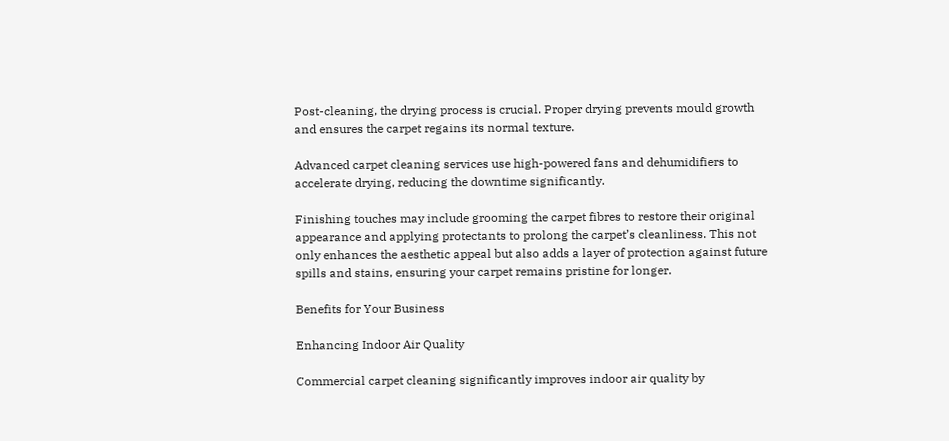Post-cleaning, the drying process is crucial. Proper drying prevents mould growth and ensures the carpet regains its normal texture.

Advanced carpet cleaning services use high-powered fans and dehumidifiers to accelerate drying, reducing the downtime significantly.

Finishing touches may include grooming the carpet fibres to restore their original appearance and applying protectants to prolong the carpet’s cleanliness. This not only enhances the aesthetic appeal but also adds a layer of protection against future spills and stains, ensuring your carpet remains pristine for longer.

Benefits for Your Business

Enhancing Indoor Air Quality

Commercial carpet cleaning significantly improves indoor air quality by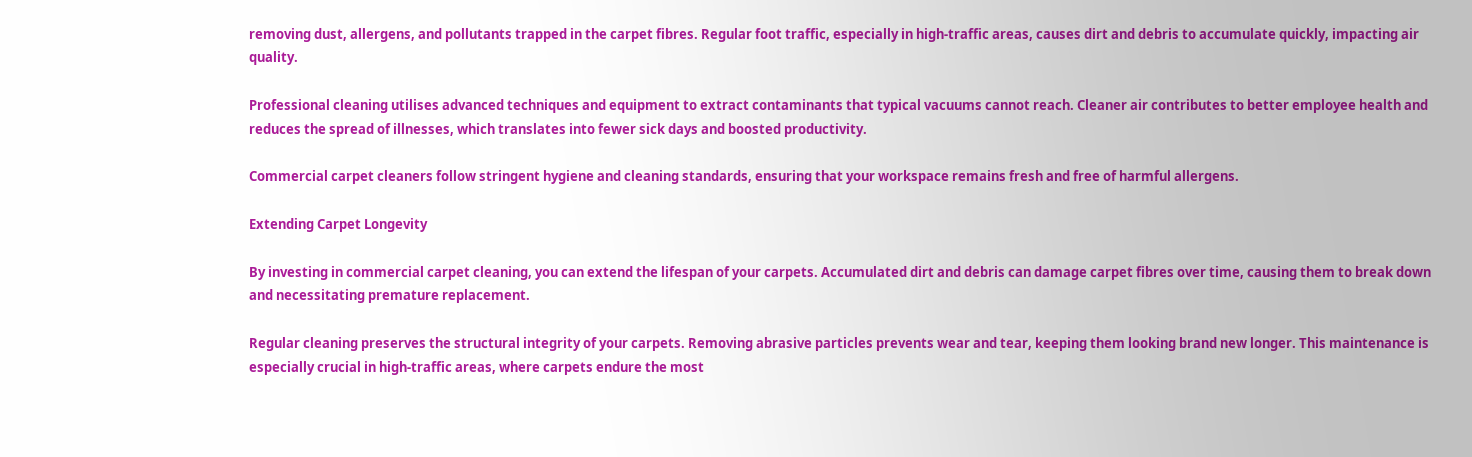removing dust, allergens, and pollutants trapped in the carpet fibres. Regular foot traffic, especially in high-traffic areas, causes dirt and debris to accumulate quickly, impacting air quality.

Professional cleaning utilises advanced techniques and equipment to extract contaminants that typical vacuums cannot reach. Cleaner air contributes to better employee health and reduces the spread of illnesses, which translates into fewer sick days and boosted productivity.

Commercial carpet cleaners follow stringent hygiene and cleaning standards, ensuring that your workspace remains fresh and free of harmful allergens.

Extending Carpet Longevity

By investing in commercial carpet cleaning, you can extend the lifespan of your carpets. Accumulated dirt and debris can damage carpet fibres over time, causing them to break down and necessitating premature replacement.

Regular cleaning preserves the structural integrity of your carpets. Removing abrasive particles prevents wear and tear, keeping them looking brand new longer. This maintenance is especially crucial in high-traffic areas, where carpets endure the most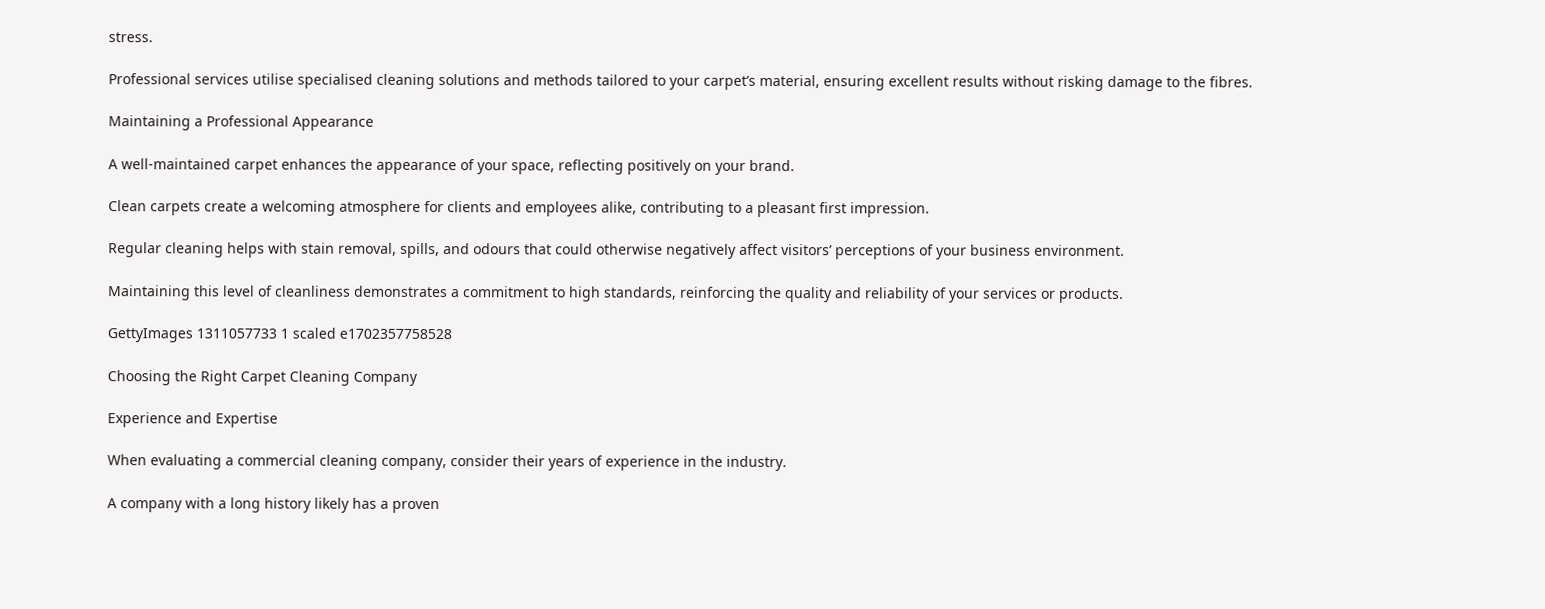stress.

Professional services utilise specialised cleaning solutions and methods tailored to your carpet’s material, ensuring excellent results without risking damage to the fibres.

Maintaining a Professional Appearance

A well-maintained carpet enhances the appearance of your space, reflecting positively on your brand.

Clean carpets create a welcoming atmosphere for clients and employees alike, contributing to a pleasant first impression.

Regular cleaning helps with stain removal, spills, and odours that could otherwise negatively affect visitors’ perceptions of your business environment.

Maintaining this level of cleanliness demonstrates a commitment to high standards, reinforcing the quality and reliability of your services or products.

GettyImages 1311057733 1 scaled e1702357758528

Choosing the Right Carpet Cleaning Company

Experience and Expertise

When evaluating a commercial cleaning company, consider their years of experience in the industry.

A company with a long history likely has a proven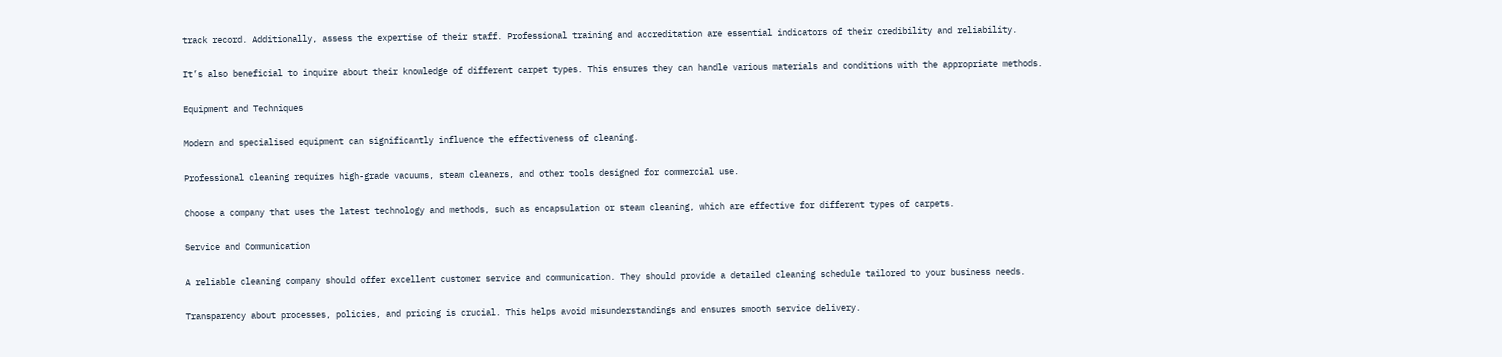track record. Additionally, assess the expertise of their staff. Professional training and accreditation are essential indicators of their credibility and reliability.

It’s also beneficial to inquire about their knowledge of different carpet types. This ensures they can handle various materials and conditions with the appropriate methods.

Equipment and Techniques

Modern and specialised equipment can significantly influence the effectiveness of cleaning.

Professional cleaning requires high-grade vacuums, steam cleaners, and other tools designed for commercial use.

Choose a company that uses the latest technology and methods, such as encapsulation or steam cleaning, which are effective for different types of carpets.

Service and Communication

A reliable cleaning company should offer excellent customer service and communication. They should provide a detailed cleaning schedule tailored to your business needs.

Transparency about processes, policies, and pricing is crucial. This helps avoid misunderstandings and ensures smooth service delivery.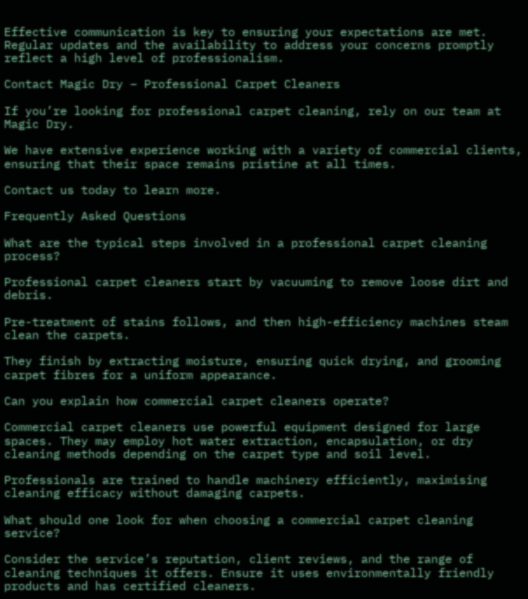Effective communication is key to ensuring your expectations are met. Regular updates and the availability to address your concerns promptly reflect a high level of professionalism.

Contact Magic Dry – Professional Carpet Cleaners

If you’re looking for professional carpet cleaning, rely on our team at Magic Dry.

We have extensive experience working with a variety of commercial clients, ensuring that their space remains pristine at all times.

Contact us today to learn more.

Frequently Asked Questions

What are the typical steps involved in a professional carpet cleaning process?

Professional carpet cleaners start by vacuuming to remove loose dirt and debris.

Pre-treatment of stains follows, and then high-efficiency machines steam clean the carpets.

They finish by extracting moisture, ensuring quick drying, and grooming carpet fibres for a uniform appearance.

Can you explain how commercial carpet cleaners operate?

Commercial carpet cleaners use powerful equipment designed for large spaces. They may employ hot water extraction, encapsulation, or dry cleaning methods depending on the carpet type and soil level.

Professionals are trained to handle machinery efficiently, maximising cleaning efficacy without damaging carpets.

What should one look for when choosing a commercial carpet cleaning service?

Consider the service’s reputation, client reviews, and the range of cleaning techniques it offers. Ensure it uses environmentally friendly products and has certified cleaners.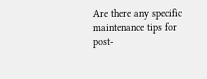Are there any specific maintenance tips for post-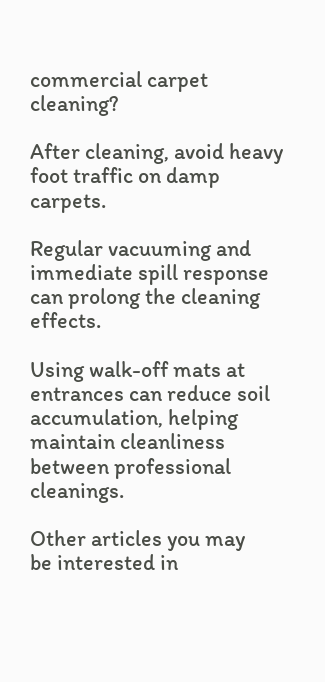commercial carpet cleaning?

After cleaning, avoid heavy foot traffic on damp carpets.

Regular vacuuming and immediate spill response can prolong the cleaning effects.

Using walk-off mats at entrances can reduce soil accumulation, helping maintain cleanliness between professional cleanings.

Other articles you may
be interested in